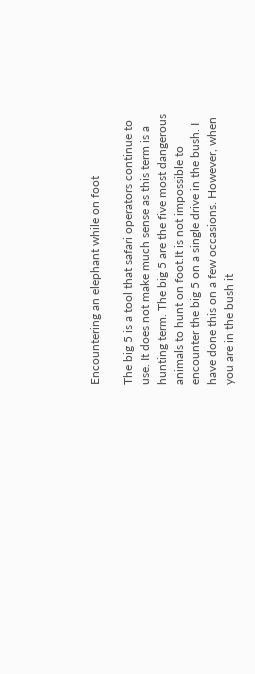Encountering an elephant while on foot

The big 5 is a tool that safari operators continue to use. It does not make much sense as this term is a hunting term. The big 5 are the five most dangerous animals to hunt on foot.It is not impossible to encounter the big 5 on a single drive in the bush. I have done this on a few occasions. However, when you are in the bush it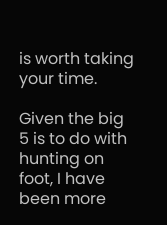is worth taking your time.

Given the big 5 is to do with hunting on foot, I have been more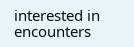interested in encounters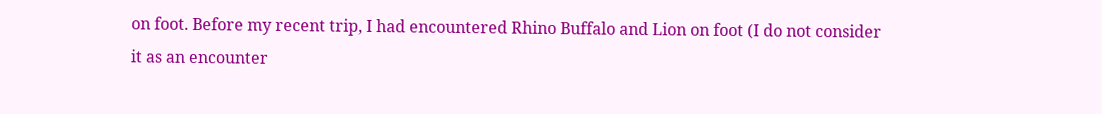on foot. Before my recent trip, I had encountered Rhino Buffalo and Lion on foot (I do not consider it as an encounter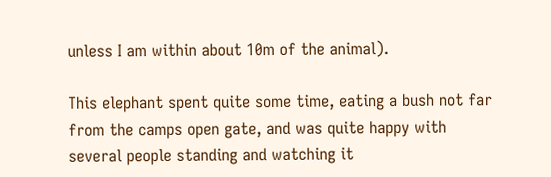unless I am within about 10m of the animal).

This elephant spent quite some time, eating a bush not far from the camps open gate, and was quite happy with several people standing and watching it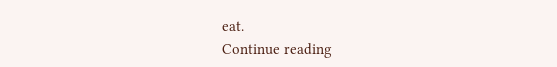eat.
Continue reading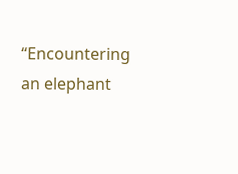“Encountering an elephant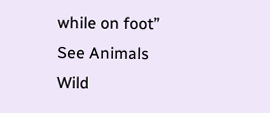while on foot”
See Animals Wild